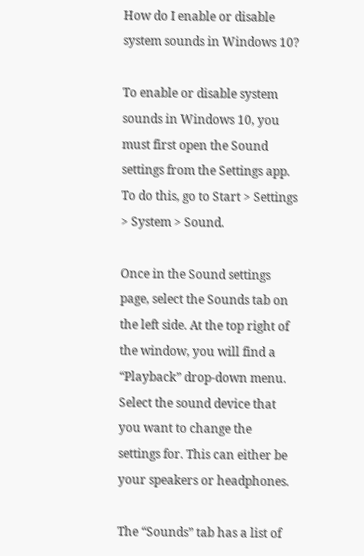How do I enable or disable system sounds in Windows 10?

To enable or disable system sounds in Windows 10, you must first open the Sound settings from the Settings app. To do this, go to Start > Settings > System > Sound.

Once in the Sound settings page, select the Sounds tab on the left side. At the top right of the window, you will find a “Playback” drop-down menu. Select the sound device that you want to change the settings for. This can either be your speakers or headphones.

The “Sounds” tab has a list of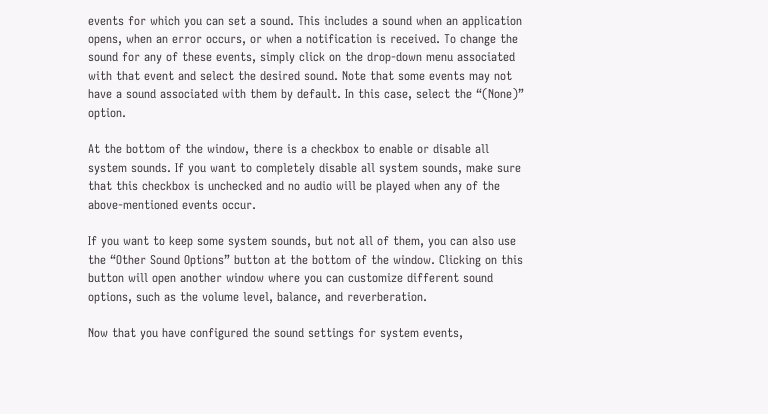events for which you can set a sound. This includes a sound when an application opens, when an error occurs, or when a notification is received. To change the sound for any of these events, simply click on the drop-down menu associated with that event and select the desired sound. Note that some events may not have a sound associated with them by default. In this case, select the “(None)” option.

At the bottom of the window, there is a checkbox to enable or disable all system sounds. If you want to completely disable all system sounds, make sure that this checkbox is unchecked and no audio will be played when any of the above-mentioned events occur.

If you want to keep some system sounds, but not all of them, you can also use the “Other Sound Options” button at the bottom of the window. Clicking on this button will open another window where you can customize different sound options, such as the volume level, balance, and reverberation.

Now that you have configured the sound settings for system events,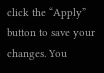click the “Apply” button to save your changes. You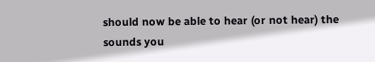should now be able to hear (or not hear) the sounds you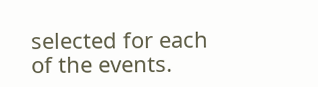selected for each of the events.